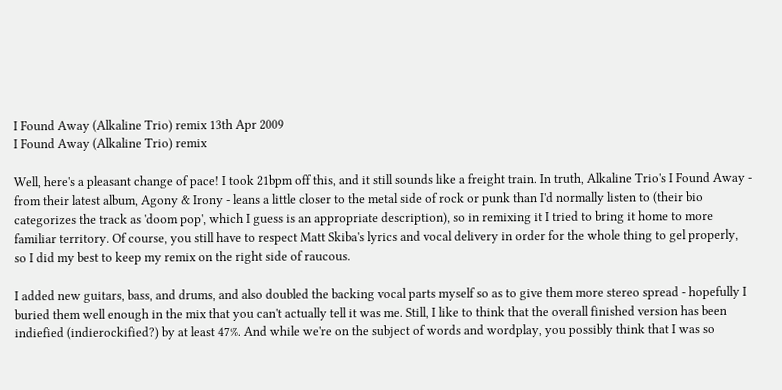I Found Away (Alkaline Trio) remix 13th Apr 2009
I Found Away (Alkaline Trio) remix

Well, here's a pleasant change of pace! I took 21bpm off this, and it still sounds like a freight train. In truth, Alkaline Trio's I Found Away - from their latest album, Agony & Irony - leans a little closer to the metal side of rock or punk than I'd normally listen to (their bio categorizes the track as 'doom pop', which I guess is an appropriate description), so in remixing it I tried to bring it home to more familiar territory. Of course, you still have to respect Matt Skiba's lyrics and vocal delivery in order for the whole thing to gel properly, so I did my best to keep my remix on the right side of raucous.

I added new guitars, bass, and drums, and also doubled the backing vocal parts myself so as to give them more stereo spread - hopefully I buried them well enough in the mix that you can't actually tell it was me. Still, I like to think that the overall finished version has been indiefied (indierockified?) by at least 47%. And while we're on the subject of words and wordplay, you possibly think that I was so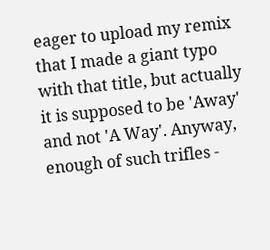eager to upload my remix that I made a giant typo with that title, but actually it is supposed to be 'Away' and not 'A Way'. Anyway, enough of such trifles -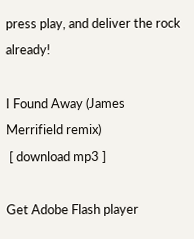press play, and deliver the rock already!

I Found Away (James Merrifield remix)
 [ download mp3 ]

Get Adobe Flash player